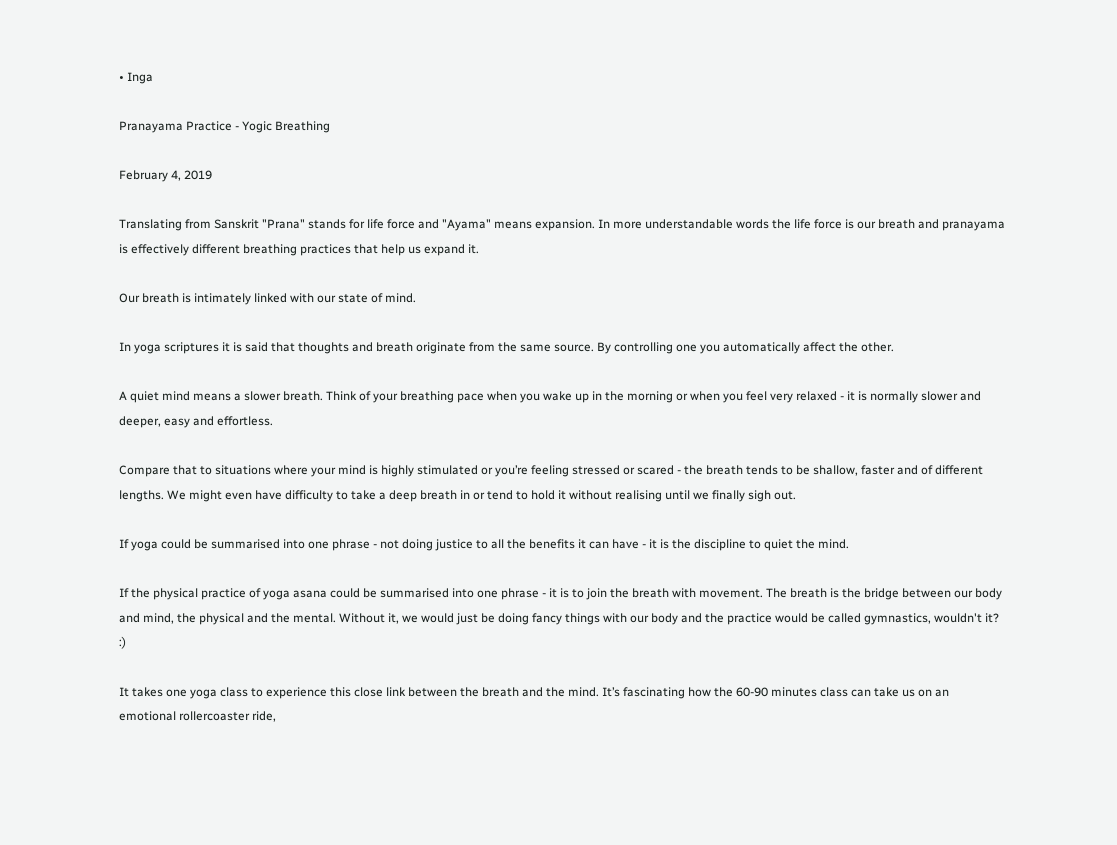• Inga

Pranayama Practice - Yogic Breathing

February 4, 2019

Translating from Sanskrit "Prana" stands for life force and "Ayama" means expansion. In more understandable words the life force is our breath and pranayama is effectively different breathing practices that help us expand it.

Our breath is intimately linked with our state of mind.

In yoga scriptures it is said that thoughts and breath originate from the same source. By controlling one you automatically affect the other.

A quiet mind means a slower breath. Think of your breathing pace when you wake up in the morning or when you feel very relaxed - it is normally slower and deeper, easy and effortless.

Compare that to situations where your mind is highly stimulated or you’re feeling stressed or scared - the breath tends to be shallow, faster and of different lengths. We might even have difficulty to take a deep breath in or tend to hold it without realising until we finally sigh out.

If yoga could be summarised into one phrase - not doing justice to all the benefits it can have - it is the discipline to quiet the mind.

If the physical practice of yoga asana could be summarised into one phrase - it is to join the breath with movement. The breath is the bridge between our body and mind, the physical and the mental. Without it, we would just be doing fancy things with our body and the practice would be called gymnastics, wouldn't it? :)

It takes one yoga class to experience this close link between the breath and the mind. It’s fascinating how the 60-90 minutes class can take us on an emotional rollercoaster ride,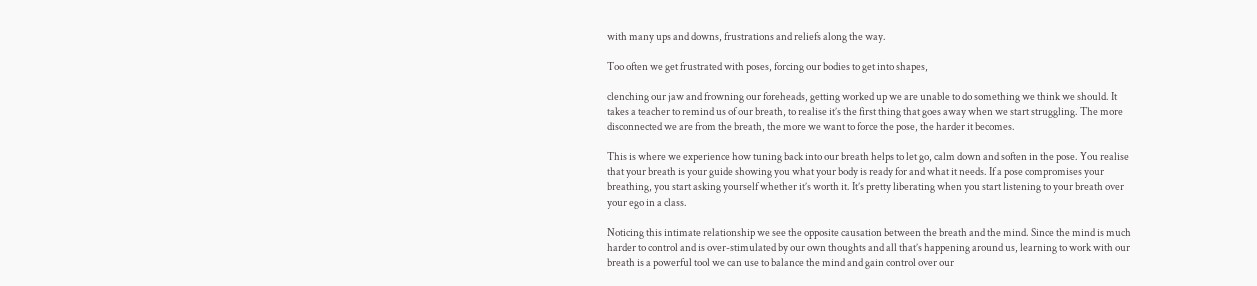with many ups and downs, frustrations and reliefs along the way.

Too often we get frustrated with poses, forcing our bodies to get into shapes,

clenching our jaw and frowning our foreheads, getting worked up we are unable to do something we think we should. It takes a teacher to remind us of our breath, to realise it’s the first thing that goes away when we start struggling. The more disconnected we are from the breath, the more we want to force the pose, the harder it becomes.

This is where we experience how tuning back into our breath helps to let go, calm down and soften in the pose. You realise that your breath is your guide showing you what your body is ready for and what it needs. If a pose compromises your breathing, you start asking yourself whether it’s worth it. It’s pretty liberating when you start listening to your breath over your ego in a class.

Noticing this intimate relationship we see the opposite causation between the breath and the mind. Since the mind is much harder to control and is over-stimulated by our own thoughts and all that’s happening around us, learning to work with our breath is a powerful tool we can use to balance the mind and gain control over our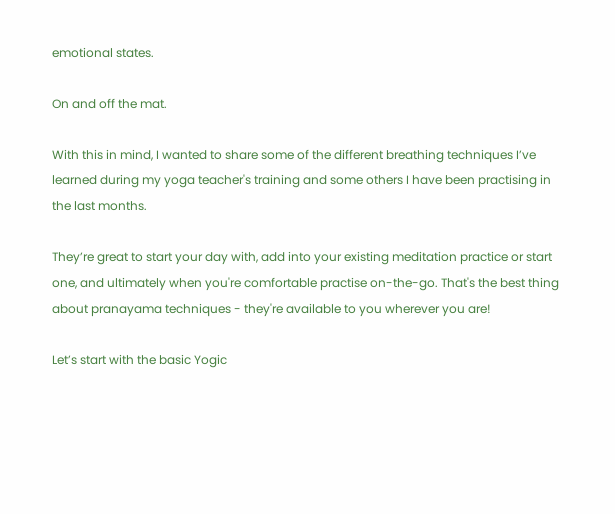emotional states.

On and off the mat.

With this in mind, I wanted to share some of the different breathing techniques I’ve learned during my yoga teacher's training and some others I have been practising in the last months.

They’re great to start your day with, add into your existing meditation practice or start one, and ultimately when you're comfortable practise on-the-go. That's the best thing about pranayama techniques - they're available to you wherever you are!

Let’s start with the basic Yogic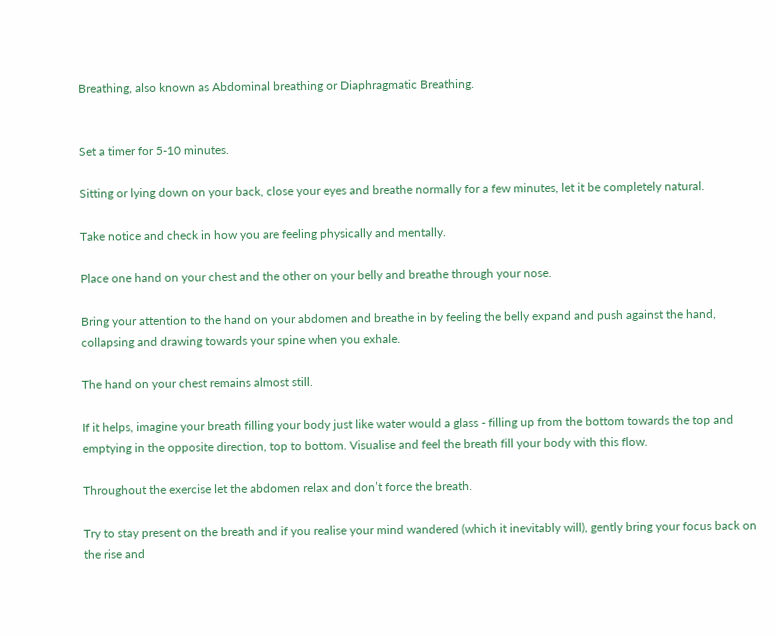Breathing, also known as Abdominal breathing or Diaphragmatic Breathing.


Set a timer for 5-10 minutes.

Sitting or lying down on your back, close your eyes and breathe normally for a few minutes, let it be completely natural.

Take notice and check in how you are feeling physically and mentally.

Place one hand on your chest and the other on your belly and breathe through your nose.

Bring your attention to the hand on your abdomen and breathe in by feeling the belly expand and push against the hand, collapsing and drawing towards your spine when you exhale.

The hand on your chest remains almost still.

If it helps, imagine your breath filling your body just like water would a glass - filling up from the bottom towards the top and emptying in the opposite direction, top to bottom. Visualise and feel the breath fill your body with this flow.

Throughout the exercise let the abdomen relax and don’t force the breath.

Try to stay present on the breath and if you realise your mind wandered (which it inevitably will), gently bring your focus back on the rise and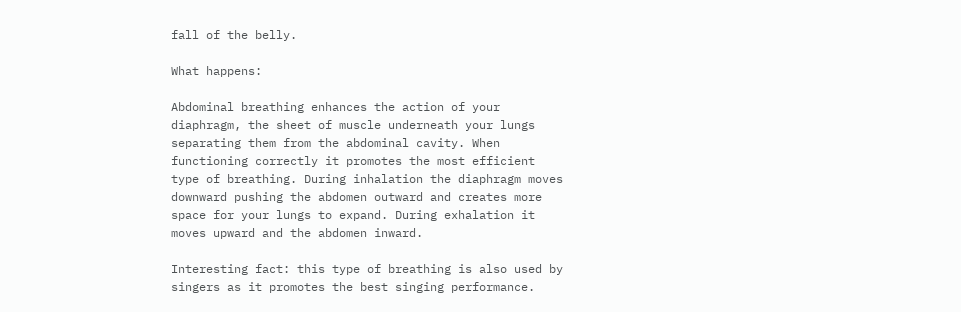fall of the belly.

What happens:

Abdominal breathing enhances the action of your diaphragm, the sheet of muscle underneath your lungs separating them from the abdominal cavity. When functioning correctly it promotes the most efficient type of breathing. During inhalation the diaphragm moves downward pushing the abdomen outward and creates more space for your lungs to expand. During exhalation it moves upward and the abdomen inward.

Interesting fact: this type of breathing is also used by singers as it promotes the best singing performance.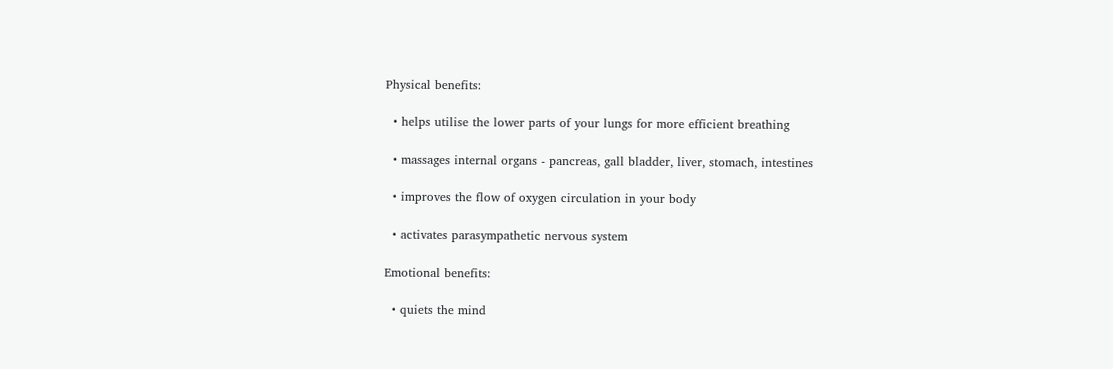Physical benefits:

  • helps utilise the lower parts of your lungs for more efficient breathing

  • massages internal organs - pancreas, gall bladder, liver, stomach, intestines

  • improves the flow of oxygen circulation in your body

  • activates parasympathetic nervous system

Emotional benefits:

  • quiets the mind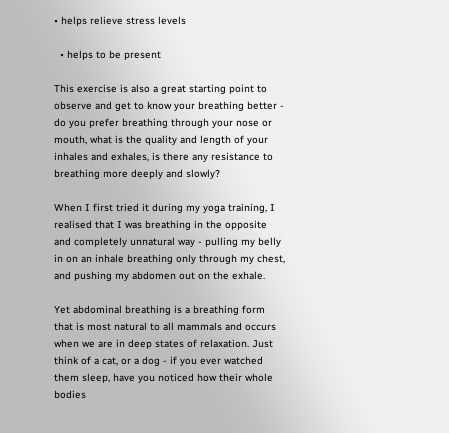• helps relieve stress levels

  • helps to be present

This exercise is also a great starting point to observe and get to know your breathing better - do you prefer breathing through your nose or mouth, what is the quality and length of your inhales and exhales, is there any resistance to breathing more deeply and slowly?

When I first tried it during my yoga training, I realised that I was breathing in the opposite and completely unnatural way - pulling my belly in on an inhale breathing only through my chest, and pushing my abdomen out on the exhale.

Yet abdominal breathing is a breathing form that is most natural to all mammals and occurs when we are in deep states of relaxation. Just think of a cat, or a dog - if you ever watched them sleep, have you noticed how their whole bodies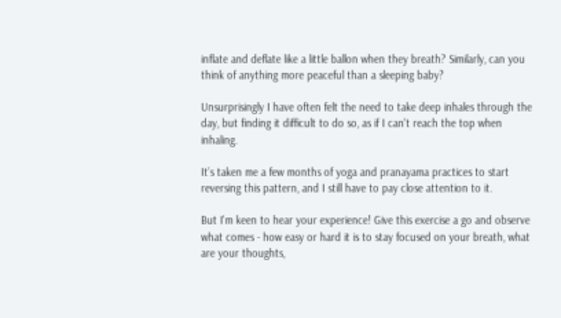inflate and deflate like a little ballon when they breath? Similarly, can you think of anything more peaceful than a sleeping baby?

Unsurprisingly I have often felt the need to take deep inhales through the day, but finding it difficult to do so, as if I can't reach the top when inhaling.

It’s taken me a few months of yoga and pranayama practices to start reversing this pattern, and I still have to pay close attention to it.

But I'm keen to hear your experience! Give this exercise a go and observe what comes - how easy or hard it is to stay focused on your breath, what are your thoughts,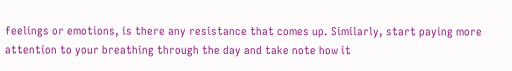feelings or emotions, is there any resistance that comes up. Similarly, start paying more attention to your breathing through the day and take note how it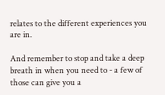relates to the different experiences you are in.

And remember to stop and take a deep breath in when you need to - a few of those can give you a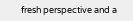fresh perspective and a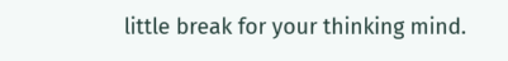little break for your thinking mind.